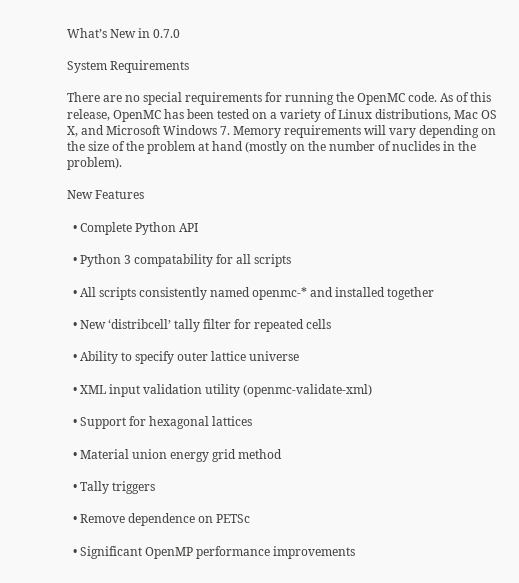What’s New in 0.7.0

System Requirements

There are no special requirements for running the OpenMC code. As of this release, OpenMC has been tested on a variety of Linux distributions, Mac OS X, and Microsoft Windows 7. Memory requirements will vary depending on the size of the problem at hand (mostly on the number of nuclides in the problem).

New Features

  • Complete Python API

  • Python 3 compatability for all scripts

  • All scripts consistently named openmc-* and installed together

  • New ‘distribcell’ tally filter for repeated cells

  • Ability to specify outer lattice universe

  • XML input validation utility (openmc-validate-xml)

  • Support for hexagonal lattices

  • Material union energy grid method

  • Tally triggers

  • Remove dependence on PETSc

  • Significant OpenMP performance improvements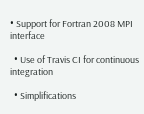• Support for Fortran 2008 MPI interface

  • Use of Travis CI for continuous integration

  • Simplifications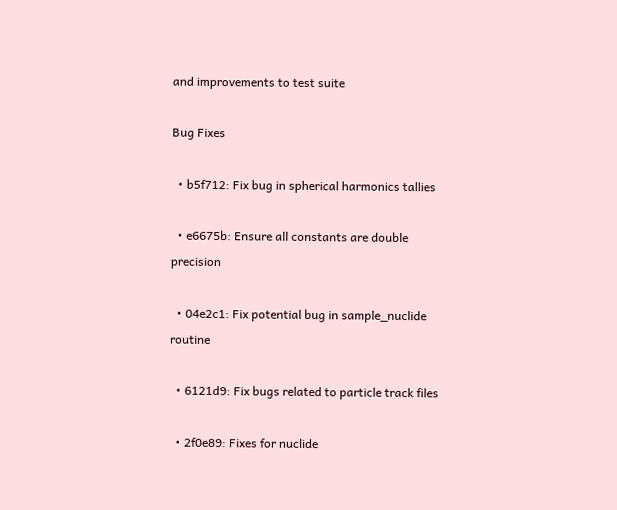and improvements to test suite

Bug Fixes

  • b5f712: Fix bug in spherical harmonics tallies

  • e6675b: Ensure all constants are double precision

  • 04e2c1: Fix potential bug in sample_nuclide routine

  • 6121d9: Fix bugs related to particle track files

  • 2f0e89: Fixes for nuclide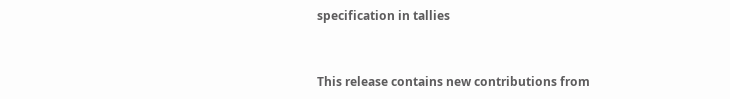specification in tallies


This release contains new contributions from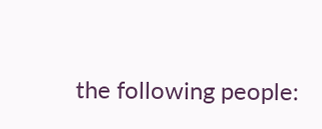the following people: